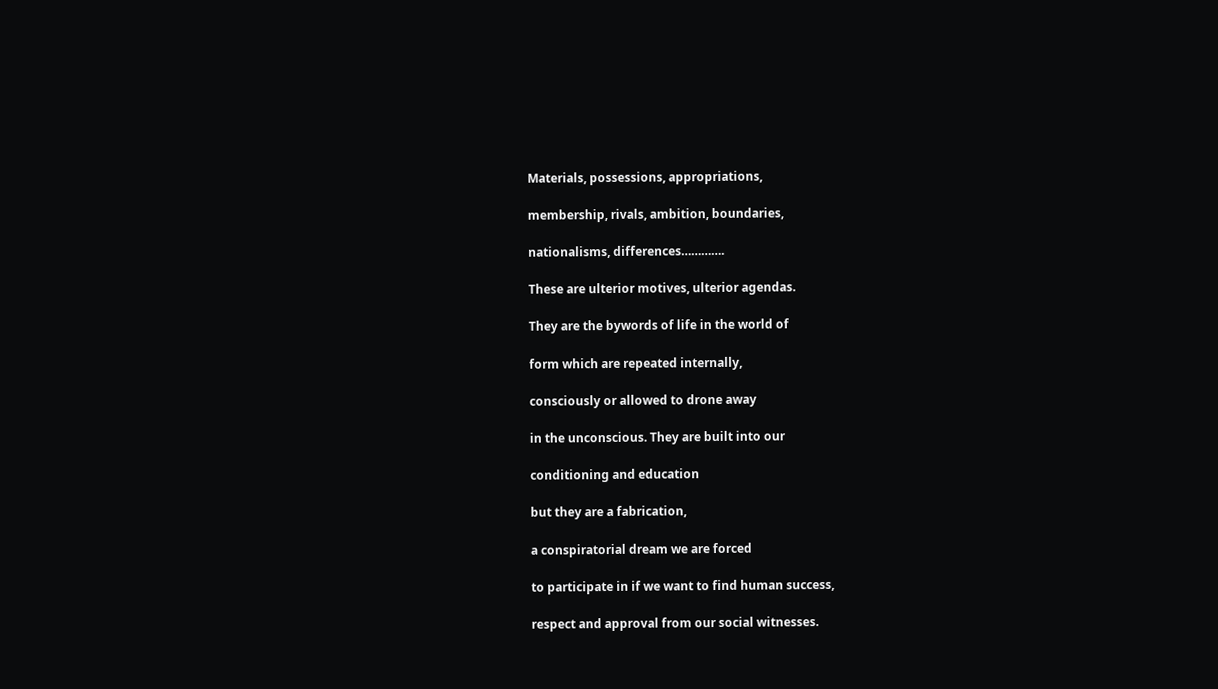Materials, possessions, appropriations,

membership, rivals, ambition, boundaries,

nationalisms, differences………….

These are ulterior motives, ulterior agendas.

They are the bywords of life in the world of

form which are repeated internally,

consciously or allowed to drone away

in the unconscious. They are built into our

conditioning and education

but they are a fabrication,

a conspiratorial dream we are forced

to participate in if we want to find human success,

respect and approval from our social witnesses.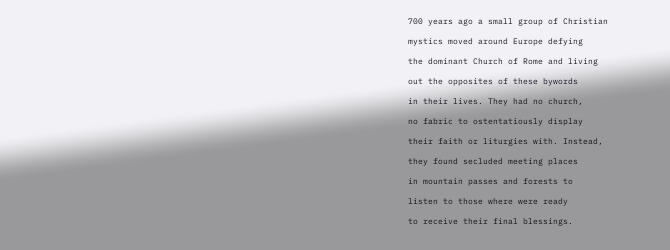700 years ago a small group of Christian

mystics moved around Europe defying

the dominant Church of Rome and living

out the opposites of these bywords

in their lives. They had no church,

no fabric to ostentatiously display

their faith or liturgies with. Instead,

they found secluded meeting places

in mountain passes and forests to

listen to those where were ready

to receive their final blessings.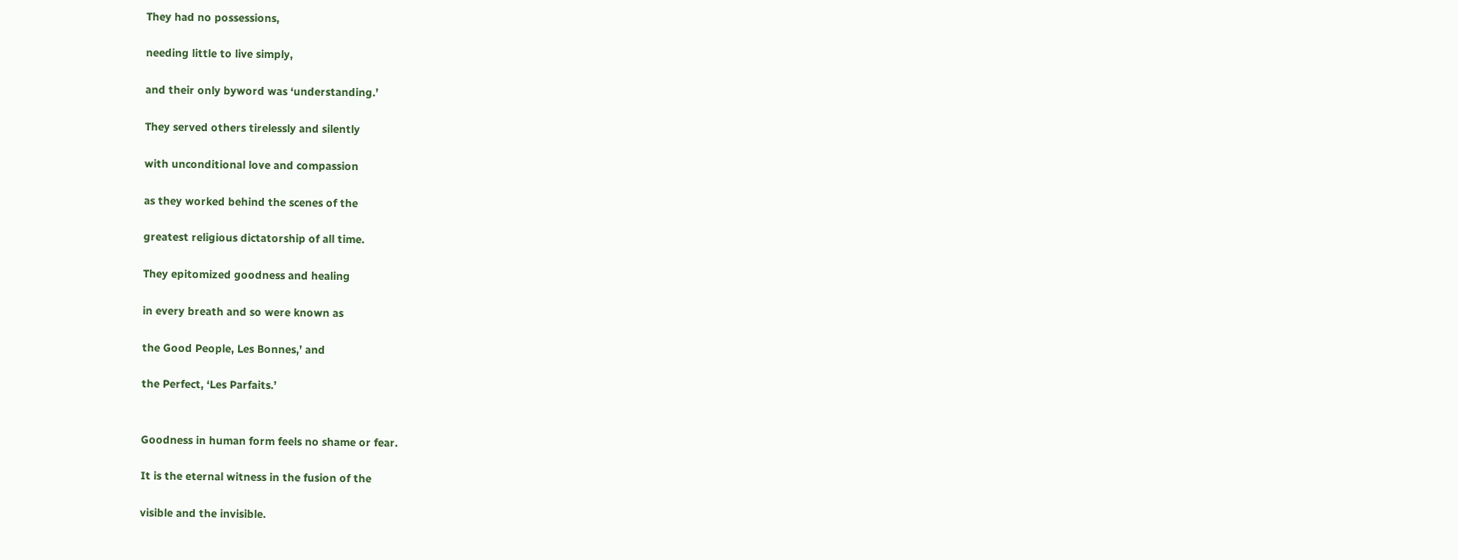They had no possessions,

needing little to live simply,

and their only byword was ‘understanding.’

They served others tirelessly and silently

with unconditional love and compassion

as they worked behind the scenes of the

greatest religious dictatorship of all time.

They epitomized goodness and healing

in every breath and so were known as

the Good People, Les Bonnes,’ and

the Perfect, ‘Les Parfaits.’


Goodness in human form feels no shame or fear.

It is the eternal witness in the fusion of the

visible and the invisible.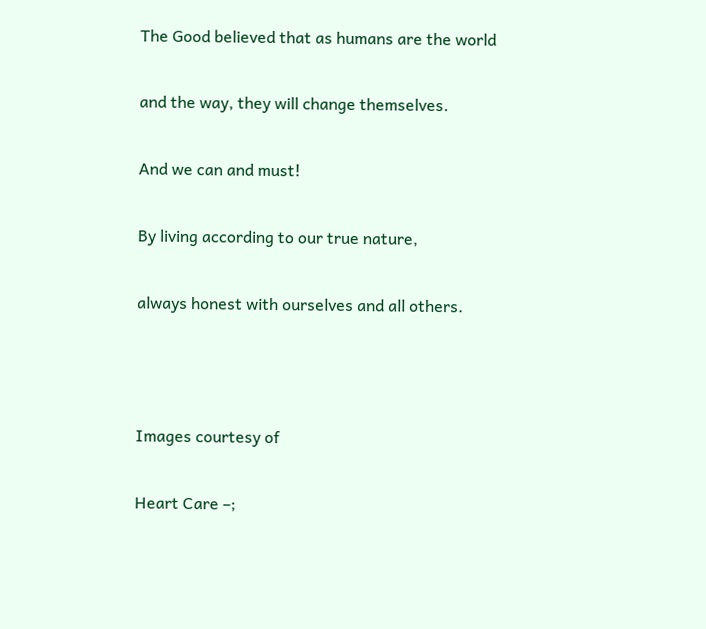The Good believed that as humans are the world

and the way, they will change themselves.

And we can and must!

By living according to our true nature,

always honest with ourselves and all others.



Images courtesy of

Heart Care –;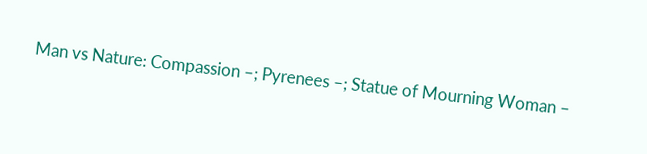Man vs Nature: Compassion –; Pyrenees –; Statue of Mourning Woman –